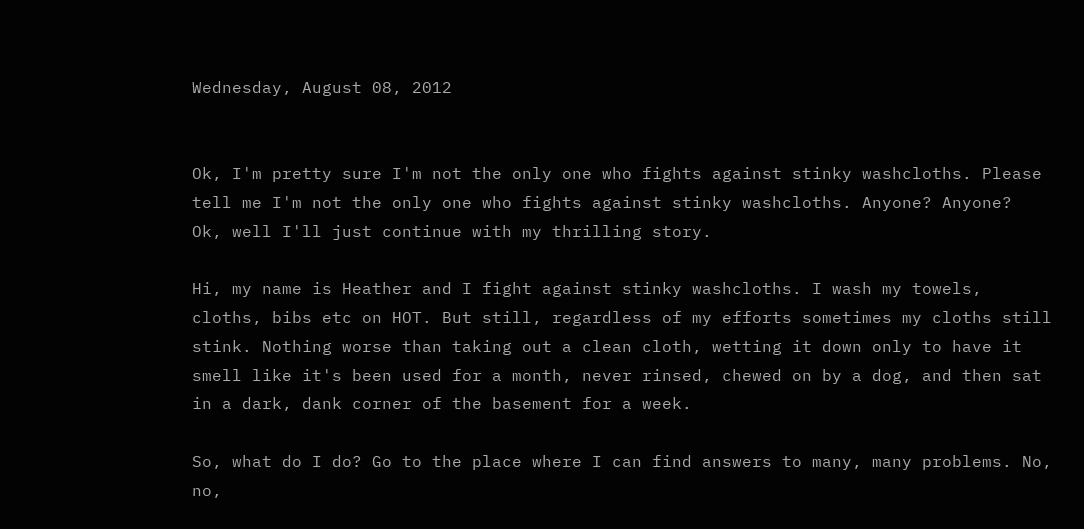Wednesday, August 08, 2012


Ok, I'm pretty sure I'm not the only one who fights against stinky washcloths. Please tell me I'm not the only one who fights against stinky washcloths. Anyone? Anyone?  Ok, well I'll just continue with my thrilling story.

Hi, my name is Heather and I fight against stinky washcloths. I wash my towels, cloths, bibs etc on HOT. But still, regardless of my efforts sometimes my cloths still stink. Nothing worse than taking out a clean cloth, wetting it down only to have it smell like it's been used for a month, never rinsed, chewed on by a dog, and then sat in a dark, dank corner of the basement for a week.

So, what do I do? Go to the place where I can find answers to many, many problems. No, no,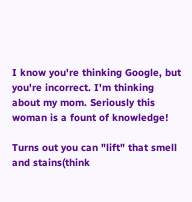I know you're thinking Google, but you're incorrect. I'm thinking about my mom. Seriously this woman is a fount of knowledge!

Turns out you can "lift" that smell and stains(think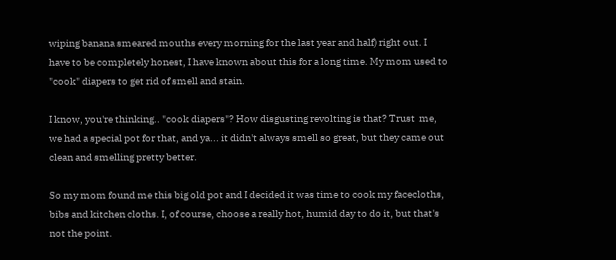wiping banana smeared mouths every morning for the last year and half) right out. I have to be completely honest, I have known about this for a long time. My mom used to "cook" diapers to get rid of smell and stain.

I know, you're thinking.. "cook diapers"? How disgusting revolting is that? Trust  me, we had a special pot for that, and ya... it didn't always smell so great, but they came out clean and smelling pretty better.

So my mom found me this big old pot and I decided it was time to cook my facecloths, bibs and kitchen cloths. I, of course, choose a really hot, humid day to do it, but that's not the point.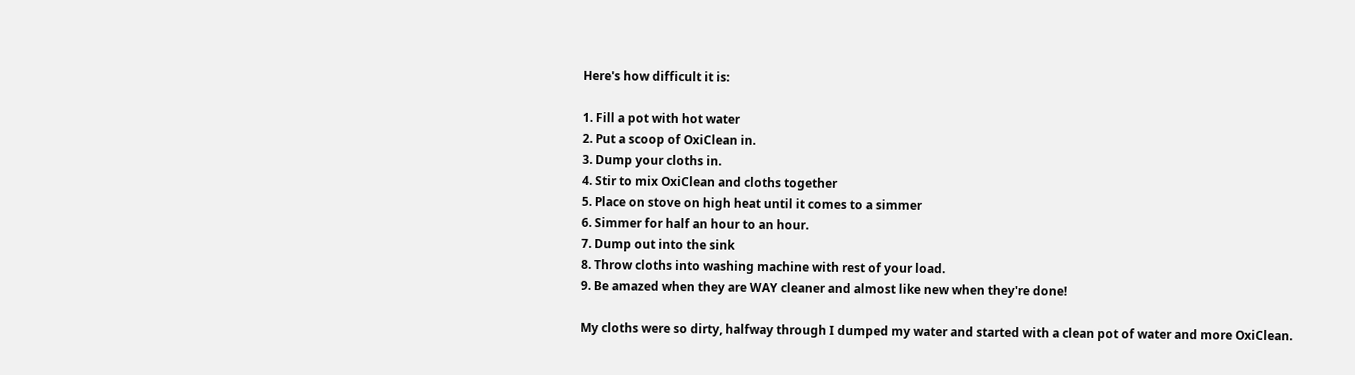Here's how difficult it is:

1. Fill a pot with hot water
2. Put a scoop of OxiClean in.
3. Dump your cloths in.
4. Stir to mix OxiClean and cloths together
5. Place on stove on high heat until it comes to a simmer
6. Simmer for half an hour to an hour.
7. Dump out into the sink
8. Throw cloths into washing machine with rest of your load.
9. Be amazed when they are WAY cleaner and almost like new when they're done!

My cloths were so dirty, halfway through I dumped my water and started with a clean pot of water and more OxiClean.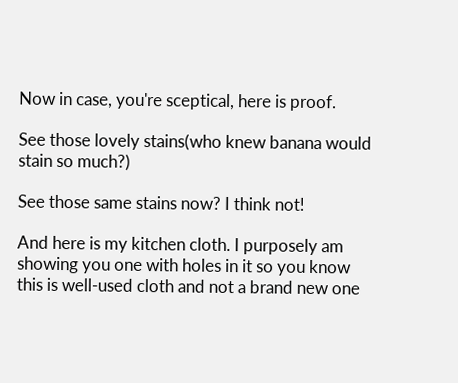Now in case, you're sceptical, here is proof.

See those lovely stains(who knew banana would stain so much?)

See those same stains now? I think not!

And here is my kitchen cloth. I purposely am showing you one with holes in it so you know this is well-used cloth and not a brand new one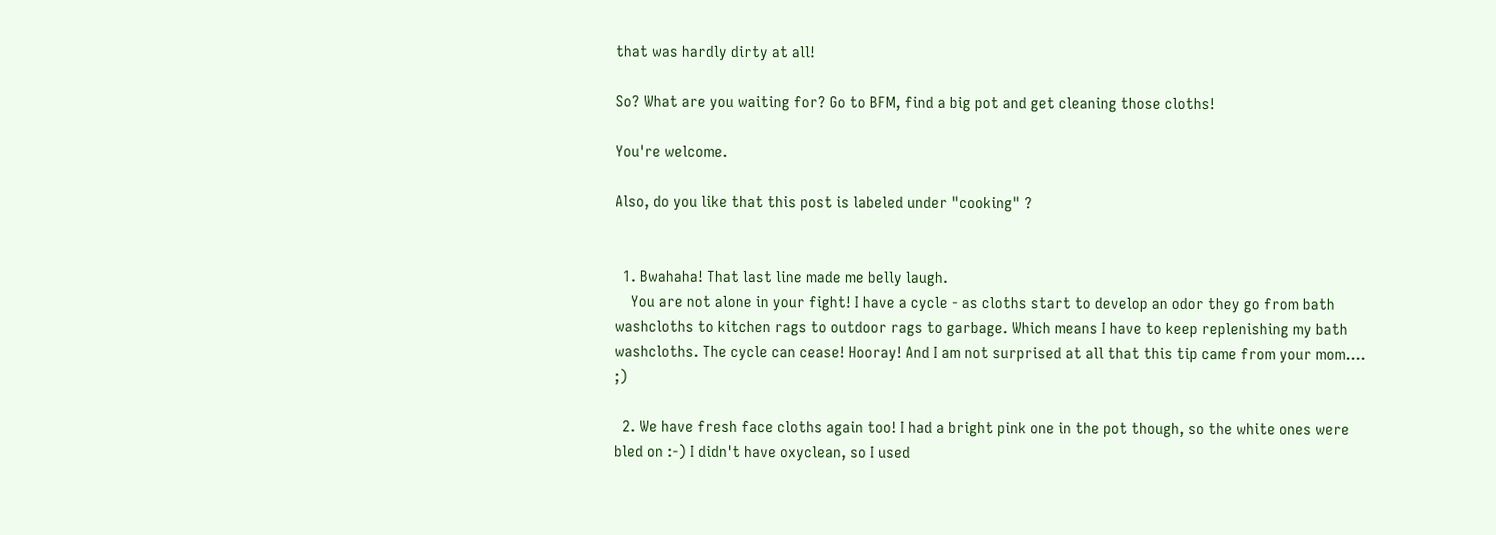that was hardly dirty at all!

So? What are you waiting for? Go to BFM, find a big pot and get cleaning those cloths!

You're welcome.

Also, do you like that this post is labeled under "cooking" ?


  1. Bwahaha! That last line made me belly laugh.
    You are not alone in your fight! I have a cycle - as cloths start to develop an odor they go from bath washcloths to kitchen rags to outdoor rags to garbage. Which means I have to keep replenishing my bath washcloths. The cycle can cease! Hooray! And I am not surprised at all that this tip came from your mom.... ;)

  2. We have fresh face cloths again too! I had a bright pink one in the pot though, so the white ones were bled on :-) I didn't have oxyclean, so I used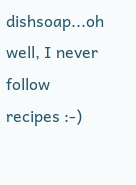dishsoap...oh well, I never follow recipes :-)